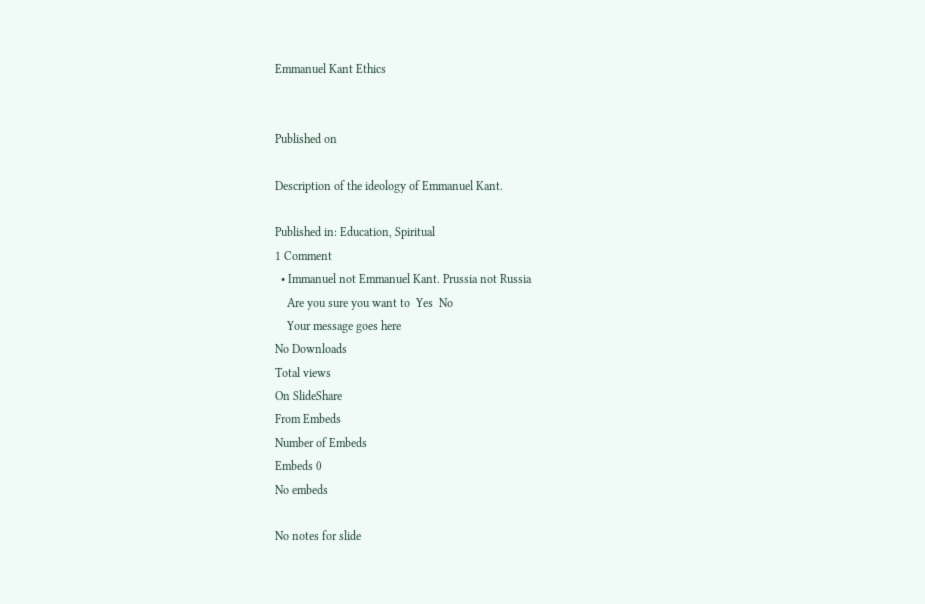Emmanuel Kant Ethics


Published on

Description of the ideology of Emmanuel Kant.

Published in: Education, Spiritual
1 Comment
  • Immanuel not Emmanuel Kant. Prussia not Russia
    Are you sure you want to  Yes  No
    Your message goes here
No Downloads
Total views
On SlideShare
From Embeds
Number of Embeds
Embeds 0
No embeds

No notes for slide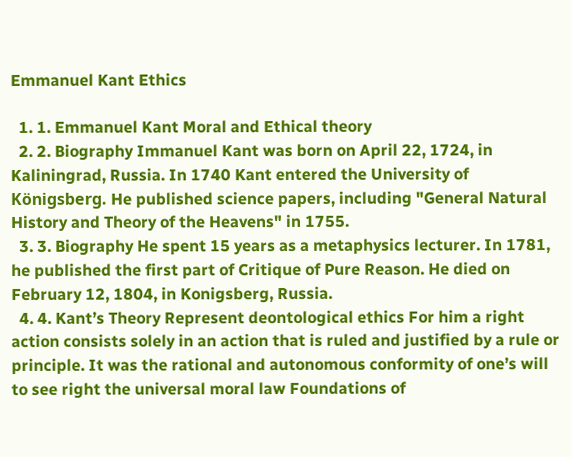Emmanuel Kant Ethics

  1. 1. Emmanuel Kant Moral and Ethical theory
  2. 2. Biography Immanuel Kant was born on April 22, 1724, in Kaliningrad, Russia. In 1740 Kant entered the University of Königsberg. He published science papers, including "General Natural History and Theory of the Heavens" in 1755.
  3. 3. Biography He spent 15 years as a metaphysics lecturer. In 1781, he published the first part of Critique of Pure Reason. He died on February 12, 1804, in Konigsberg, Russia.
  4. 4. Kant’s Theory Represent deontological ethics For him a right action consists solely in an action that is ruled and justified by a rule or principle. It was the rational and autonomous conformity of one’s will to see right the universal moral law Foundations of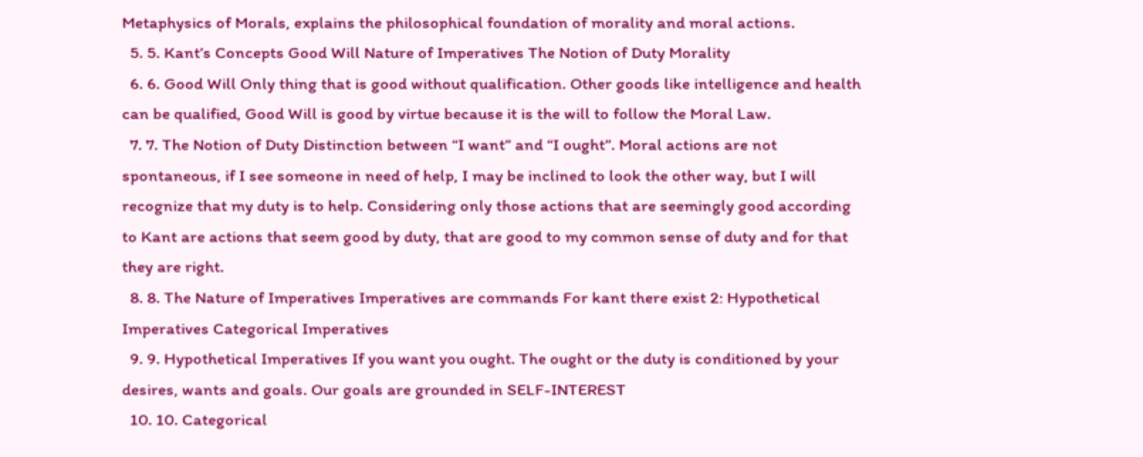Metaphysics of Morals, explains the philosophical foundation of morality and moral actions.
  5. 5. Kant’s Concepts Good Will Nature of Imperatives The Notion of Duty Morality
  6. 6. Good Will Only thing that is good without qualification. Other goods like intelligence and health can be qualified, Good Will is good by virtue because it is the will to follow the Moral Law.
  7. 7. The Notion of Duty Distinction between “I want” and “I ought”. Moral actions are not spontaneous, if I see someone in need of help, I may be inclined to look the other way, but I will recognize that my duty is to help. Considering only those actions that are seemingly good according to Kant are actions that seem good by duty, that are good to my common sense of duty and for that they are right.
  8. 8. The Nature of Imperatives Imperatives are commands For kant there exist 2: Hypothetical Imperatives Categorical Imperatives
  9. 9. Hypothetical Imperatives If you want you ought. The ought or the duty is conditioned by your desires, wants and goals. Our goals are grounded in SELF-INTEREST
  10. 10. Categorical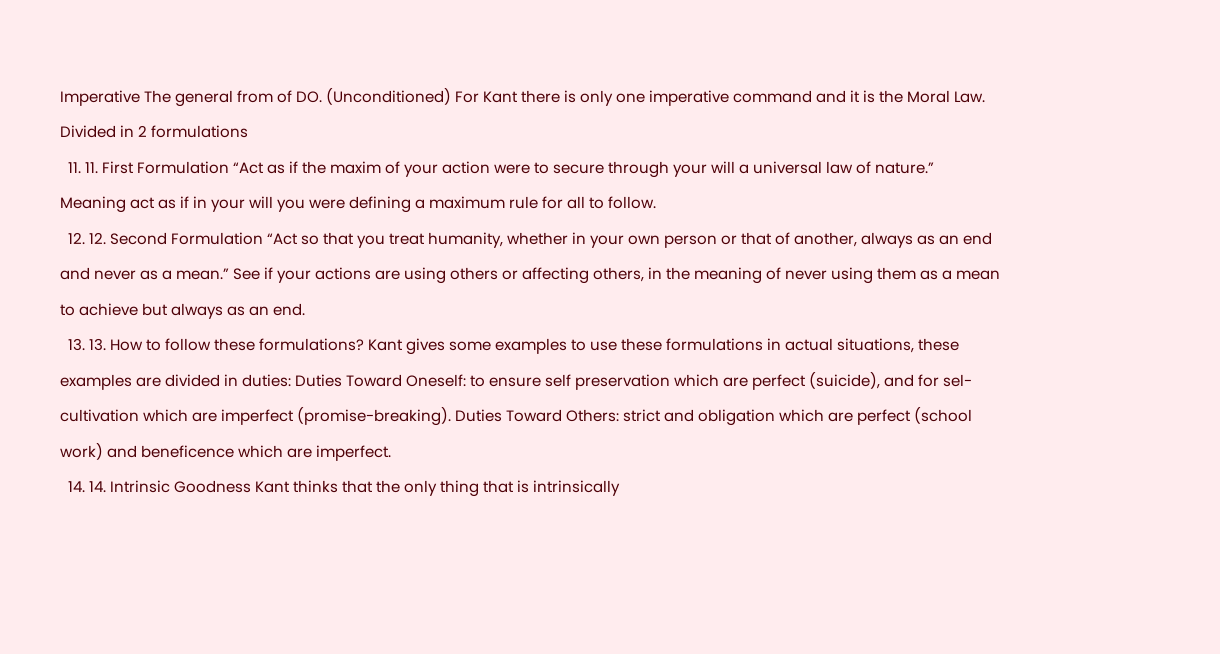Imperative The general from of DO. (Unconditioned) For Kant there is only one imperative command and it is the Moral Law. Divided in 2 formulations
  11. 11. First Formulation “Act as if the maxim of your action were to secure through your will a universal law of nature.” Meaning act as if in your will you were defining a maximum rule for all to follow.
  12. 12. Second Formulation “Act so that you treat humanity, whether in your own person or that of another, always as an end and never as a mean.” See if your actions are using others or affecting others, in the meaning of never using them as a mean to achieve but always as an end.
  13. 13. How to follow these formulations? Kant gives some examples to use these formulations in actual situations, these examples are divided in duties: Duties Toward Oneself: to ensure self preservation which are perfect (suicide), and for sel-cultivation which are imperfect (promise-breaking). Duties Toward Others: strict and obligation which are perfect (school work) and beneficence which are imperfect.
  14. 14. Intrinsic Goodness Kant thinks that the only thing that is intrinsically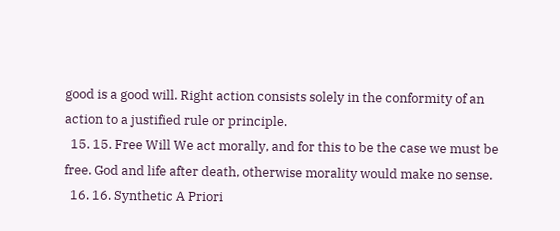good is a good will. Right action consists solely in the conformity of an action to a justified rule or principle.
  15. 15. Free Will We act morally, and for this to be the case we must be free. God and life after death, otherwise morality would make no sense.
  16. 16. Synthetic A Priori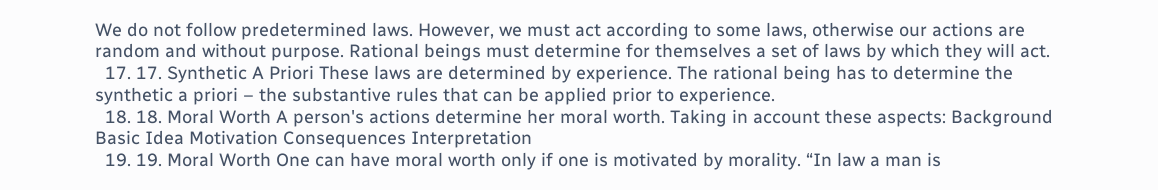We do not follow predetermined laws. However, we must act according to some laws, otherwise our actions are random and without purpose. Rational beings must determine for themselves a set of laws by which they will act.
  17. 17. Synthetic A Priori These laws are determined by experience. The rational being has to determine the synthetic a priori – the substantive rules that can be applied prior to experience.
  18. 18. Moral Worth A person's actions determine her moral worth. Taking in account these aspects: Background Basic Idea Motivation Consequences Interpretation
  19. 19. Moral Worth One can have moral worth only if one is motivated by morality. “In law a man is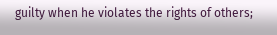guilty when he violates the rights of others;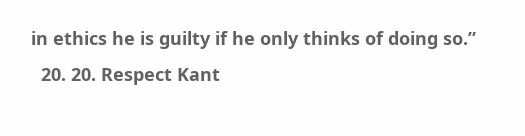in ethics he is guilty if he only thinks of doing so.”
  20. 20. Respect Kant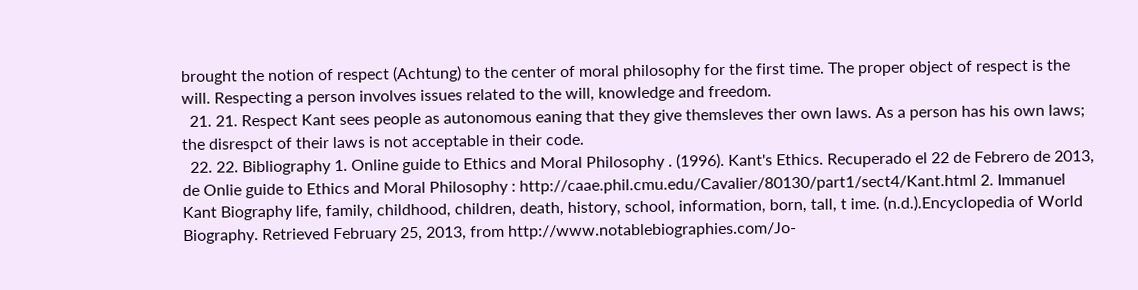brought the notion of respect (Achtung) to the center of moral philosophy for the first time. The proper object of respect is the will. Respecting a person involves issues related to the will, knowledge and freedom.
  21. 21. Respect Kant sees people as autonomous eaning that they give themsleves ther own laws. As a person has his own laws; the disrespct of their laws is not acceptable in their code.
  22. 22. Bibliography 1. Online guide to Ethics and Moral Philosophy . (1996). Kant's Ethics. Recuperado el 22 de Febrero de 2013, de Onlie guide to Ethics and Moral Philosophy : http://caae.phil.cmu.edu/Cavalier/80130/part1/sect4/Kant.html 2. Immanuel Kant Biography life, family, childhood, children, death, history, school, information, born, tall, t ime. (n.d.).Encyclopedia of World Biography. Retrieved February 25, 2013, from http://www.notablebiographies.com/Jo-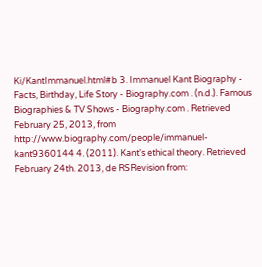Ki/KantImmanuel.html#b 3. Immanuel Kant Biography - Facts, Birthday, Life Story - Biography.com . (n.d.). Famous Biographies & TV Shows - Biography.com . Retrieved February 25, 2013, from http://www.biography.com/people/immanuel-kant9360144 4. (2011). Kant's ethical theory. Retrieved February 24th. 2013, de RSRevision from: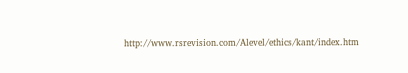http://www.rsrevision.com/Alevel/ethics/kant/index.htm